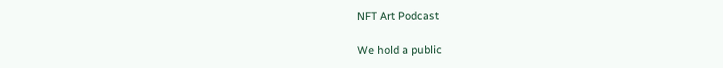NFT Art Podcast

We hold a public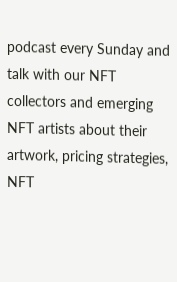podcast every Sunday and talk with our NFT collectors and emerging NFT artists about their artwork, pricing strategies, NFT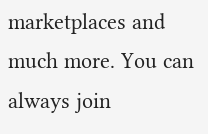marketplaces and much more. You can always join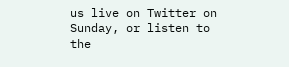us live on Twitter on Sunday, or listen to the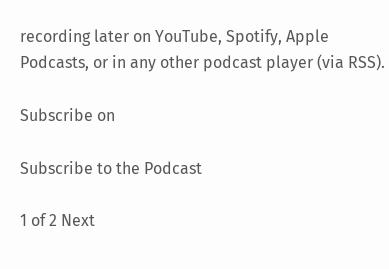recording later on YouTube, Spotify, Apple Podcasts, or in any other podcast player (via RSS).

Subscribe on

Subscribe to the Podcast

1 of 2 Next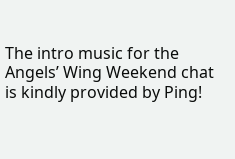The intro music for the Angels’ Wing Weekend chat is kindly provided by Ping!